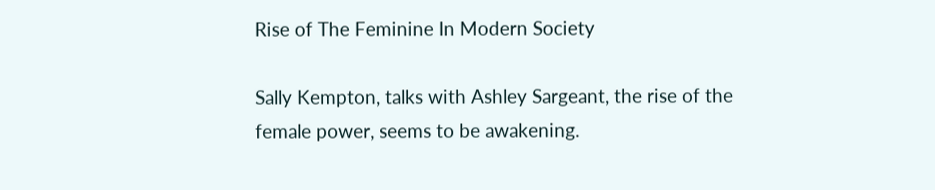Rise of The Feminine In Modern Society

Sally Kempton, talks with Ashley Sargeant, the rise of the female power, seems to be awakening.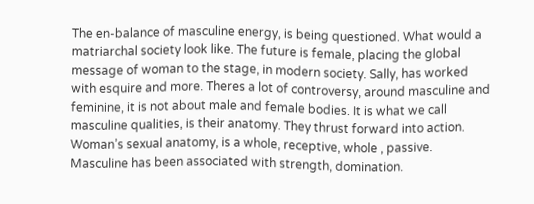The en-balance of masculine energy, is being questioned. What would a matriarchal society look like. The future is female, placing the global message of woman to the stage, in modern society. Sally, has worked with esquire and more. Theres a lot of controversy, around masculine and feminine, it is not about male and female bodies. It is what we call masculine qualities, is their anatomy. They thrust forward into action. Woman’s sexual anatomy, is a whole, receptive, whole , passive. Masculine has been associated with strength, domination.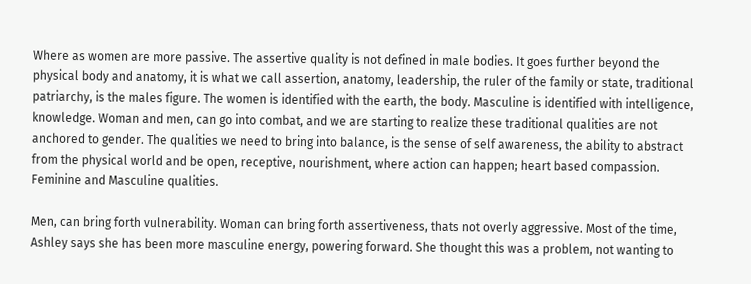Where as women are more passive. The assertive quality is not defined in male bodies. It goes further beyond the physical body and anatomy, it is what we call assertion, anatomy, leadership, the ruler of the family or state, traditional patriarchy, is the males figure. The women is identified with the earth, the body. Masculine is identified with intelligence, knowledge. Woman and men, can go into combat, and we are starting to realize these traditional qualities are not anchored to gender. The qualities we need to bring into balance, is the sense of self awareness, the ability to abstract from the physical world and be open, receptive, nourishment, where action can happen; heart based compassion. Feminine and Masculine qualities.

Men, can bring forth vulnerability. Woman can bring forth assertiveness, thats not overly aggressive. Most of the time, Ashley says she has been more masculine energy, powering forward. She thought this was a problem, not wanting to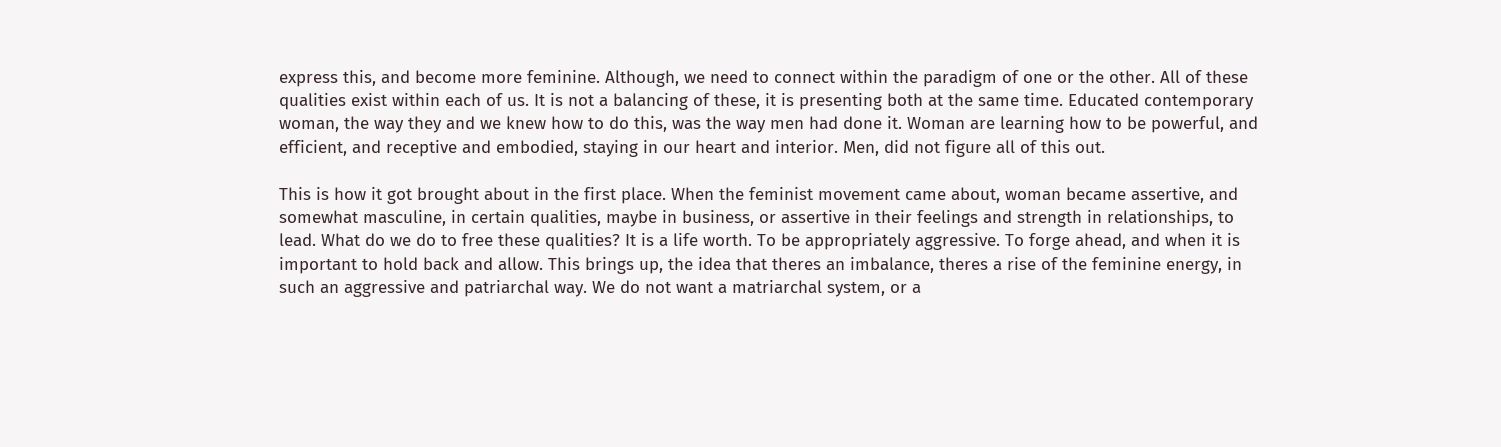express this, and become more feminine. Although, we need to connect within the paradigm of one or the other. All of these qualities exist within each of us. It is not a balancing of these, it is presenting both at the same time. Educated contemporary woman, the way they and we knew how to do this, was the way men had done it. Woman are learning how to be powerful, and efficient, and receptive and embodied, staying in our heart and interior. Men, did not figure all of this out.

This is how it got brought about in the first place. When the feminist movement came about, woman became assertive, and somewhat masculine, in certain qualities, maybe in business, or assertive in their feelings and strength in relationships, to lead. What do we do to free these qualities? It is a life worth. To be appropriately aggressive. To forge ahead, and when it is important to hold back and allow. This brings up, the idea that theres an imbalance, theres a rise of the feminine energy, in such an aggressive and patriarchal way. We do not want a matriarchal system, or a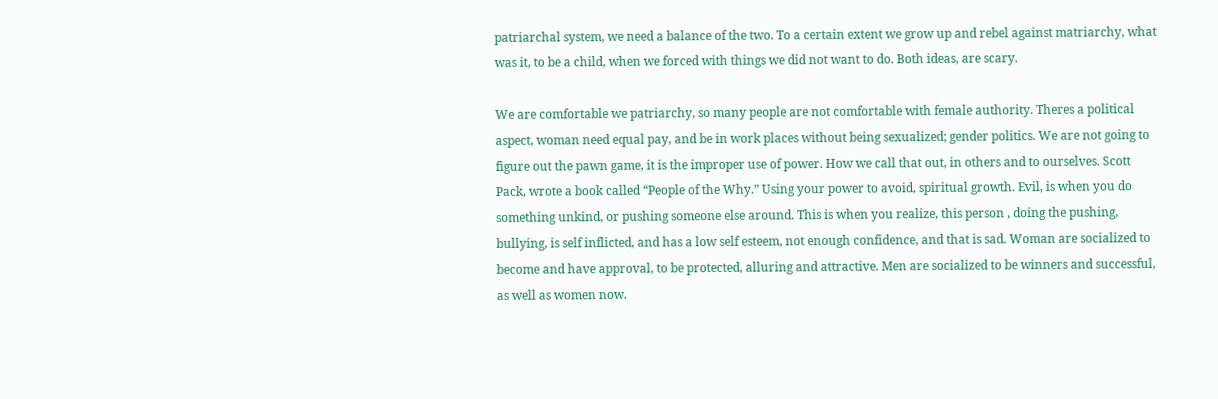patriarchal system, we need a balance of the two. To a certain extent we grow up and rebel against matriarchy, what was it, to be a child, when we forced with things we did not want to do. Both ideas, are scary.

We are comfortable we patriarchy, so many people are not comfortable with female authority. Theres a political aspect, woman need equal pay, and be in work places without being sexualized; gender politics. We are not going to figure out the pawn game, it is the improper use of power. How we call that out, in others and to ourselves. Scott Pack, wrote a book called “People of the Why.” Using your power to avoid, spiritual growth. Evil, is when you do something unkind, or pushing someone else around. This is when you realize, this person , doing the pushing, bullying, is self inflicted, and has a low self esteem, not enough confidence, and that is sad. Woman are socialized to become and have approval, to be protected, alluring and attractive. Men are socialized to be winners and successful, as well as women now.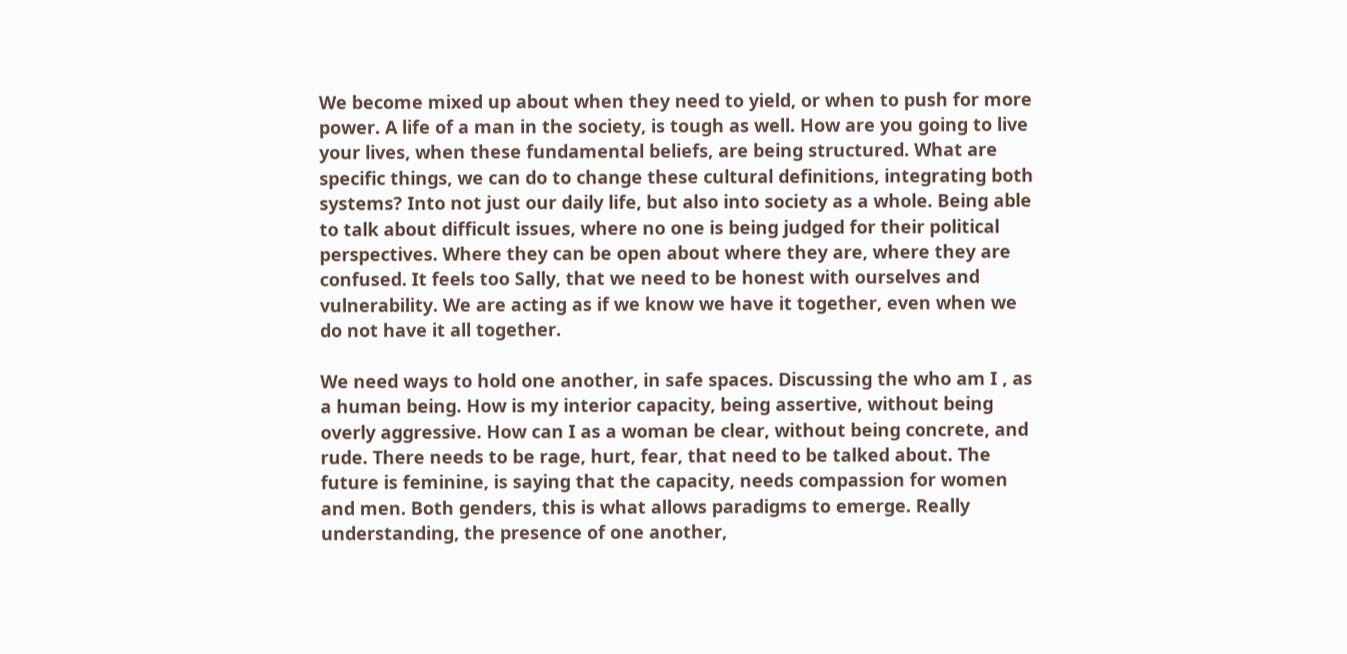We become mixed up about when they need to yield, or when to push for more power. A life of a man in the society, is tough as well. How are you going to live your lives, when these fundamental beliefs, are being structured. What are specific things, we can do to change these cultural definitions, integrating both systems? Into not just our daily life, but also into society as a whole. Being able to talk about difficult issues, where no one is being judged for their political perspectives. Where they can be open about where they are, where they are confused. It feels too Sally, that we need to be honest with ourselves and vulnerability. We are acting as if we know we have it together, even when we do not have it all together.

We need ways to hold one another, in safe spaces. Discussing the who am I , as a human being. How is my interior capacity, being assertive, without being overly aggressive. How can I as a woman be clear, without being concrete, and rude. There needs to be rage, hurt, fear, that need to be talked about. The future is feminine, is saying that the capacity, needs compassion for women and men. Both genders, this is what allows paradigms to emerge. Really understanding, the presence of one another,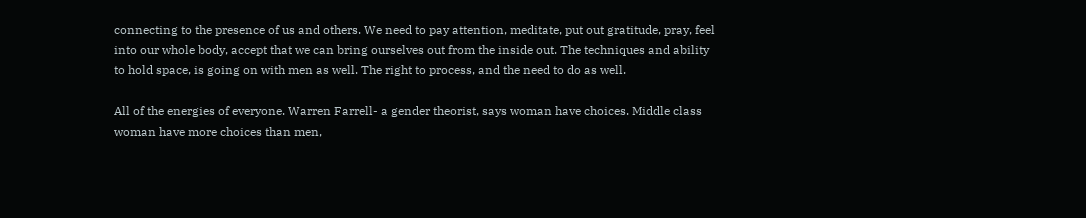connecting to the presence of us and others. We need to pay attention, meditate, put out gratitude, pray, feel into our whole body, accept that we can bring ourselves out from the inside out. The techniques and ability to hold space, is going on with men as well. The right to process, and the need to do as well.

All of the energies of everyone. Warren Farrell- a gender theorist, says woman have choices. Middle class woman have more choices than men,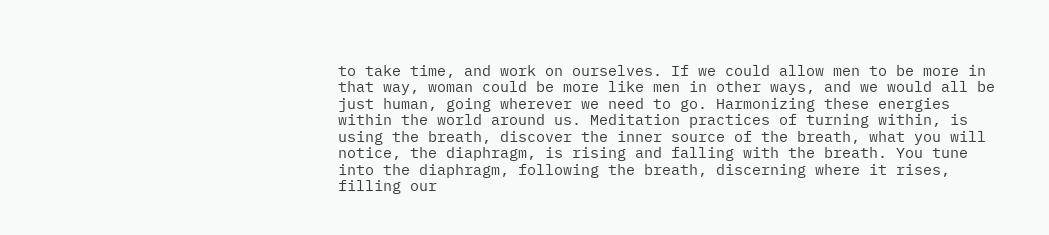to take time, and work on ourselves. If we could allow men to be more in that way, woman could be more like men in other ways, and we would all be just human, going wherever we need to go. Harmonizing these energies within the world around us. Meditation practices of turning within, is using the breath, discover the inner source of the breath, what you will notice, the diaphragm, is rising and falling with the breath. You tune into the diaphragm, following the breath, discerning where it rises, filling our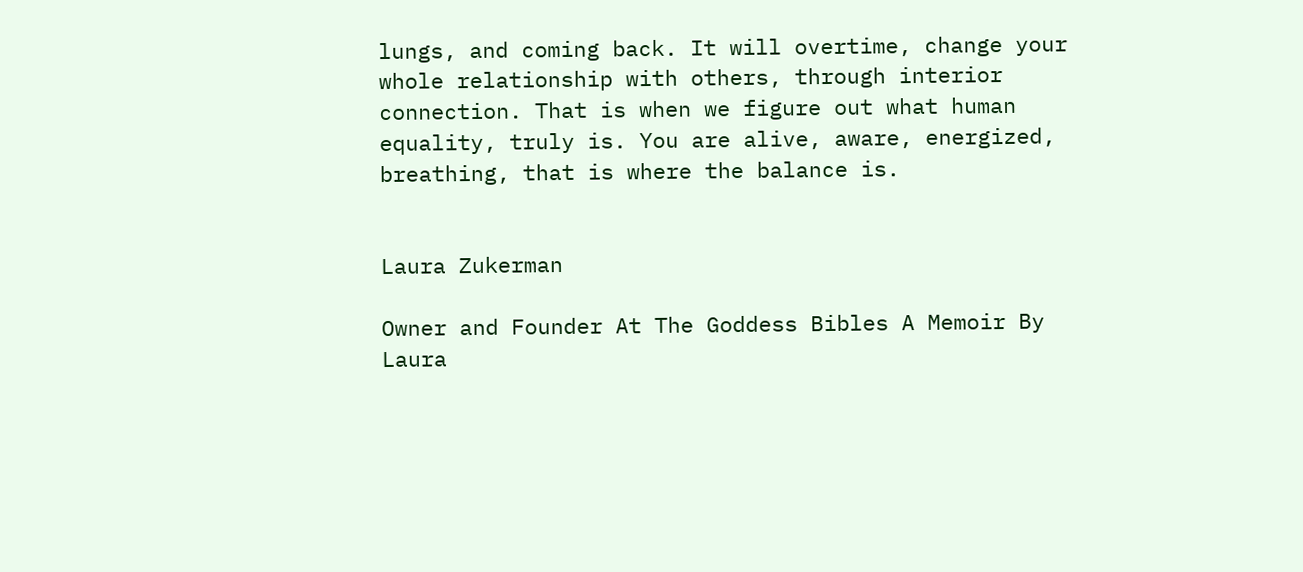lungs, and coming back. It will overtime, change your whole relationship with others, through interior connection. That is when we figure out what human equality, truly is. You are alive, aware, energized, breathing, that is where the balance is.


Laura Zukerman

Owner and Founder At The Goddess Bibles A Memoir By Laura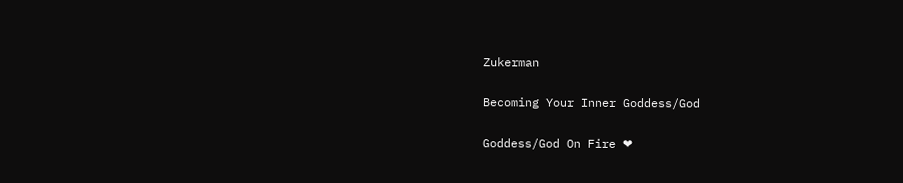Zukerman

Becoming Your Inner Goddess/God

Goddess/God On Fire ❤